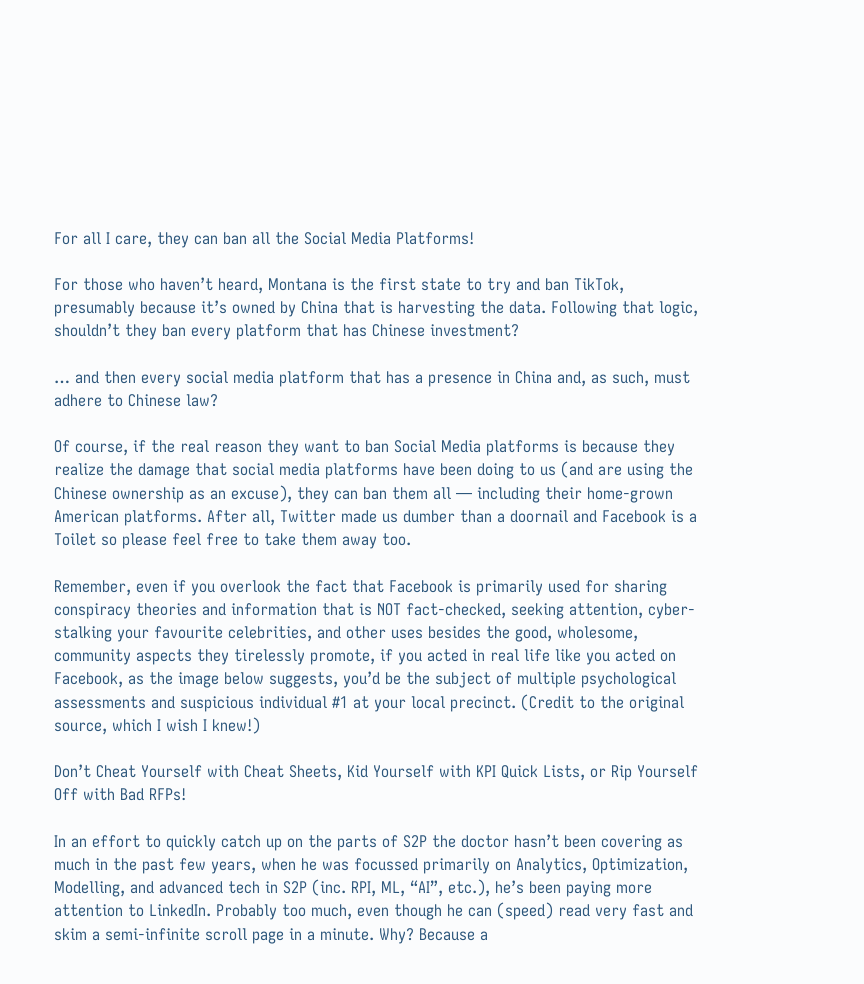For all I care, they can ban all the Social Media Platforms!

For those who haven’t heard, Montana is the first state to try and ban TikTok, presumably because it’s owned by China that is harvesting the data. Following that logic, shouldn’t they ban every platform that has Chinese investment?

… and then every social media platform that has a presence in China and, as such, must adhere to Chinese law?

Of course, if the real reason they want to ban Social Media platforms is because they realize the damage that social media platforms have been doing to us (and are using the Chinese ownership as an excuse), they can ban them all — including their home-grown American platforms. After all, Twitter made us dumber than a doornail and Facebook is a Toilet so please feel free to take them away too.

Remember, even if you overlook the fact that Facebook is primarily used for sharing conspiracy theories and information that is NOT fact-checked, seeking attention, cyber-stalking your favourite celebrities, and other uses besides the good, wholesome, community aspects they tirelessly promote, if you acted in real life like you acted on Facebook, as the image below suggests, you’d be the subject of multiple psychological assessments and suspicious individual #1 at your local precinct. (Credit to the original source, which I wish I knew!)

Don’t Cheat Yourself with Cheat Sheets, Kid Yourself with KPI Quick Lists, or Rip Yourself Off with Bad RFPs!

In an effort to quickly catch up on the parts of S2P the doctor hasn’t been covering as much in the past few years, when he was focussed primarily on Analytics, Optimization, Modelling, and advanced tech in S2P (inc. RPI, ML, “AI”, etc.), he’s been paying more attention to LinkedIn. Probably too much, even though he can (speed) read very fast and skim a semi-infinite scroll page in a minute. Why? Because a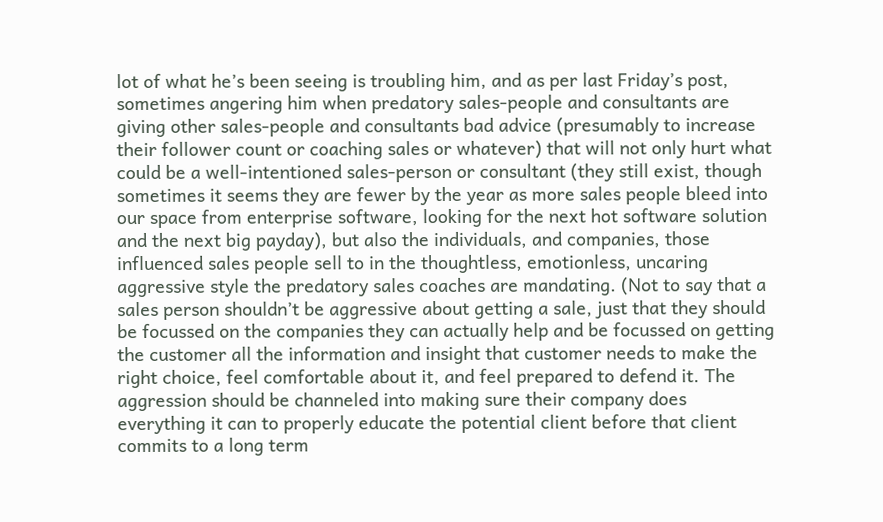lot of what he’s been seeing is troubling him, and as per last Friday’s post, sometimes angering him when predatory sales-people and consultants are giving other sales-people and consultants bad advice (presumably to increase their follower count or coaching sales or whatever) that will not only hurt what could be a well-intentioned sales-person or consultant (they still exist, though sometimes it seems they are fewer by the year as more sales people bleed into our space from enterprise software, looking for the next hot software solution and the next big payday), but also the individuals, and companies, those influenced sales people sell to in the thoughtless, emotionless, uncaring aggressive style the predatory sales coaches are mandating. (Not to say that a sales person shouldn’t be aggressive about getting a sale, just that they should be focussed on the companies they can actually help and be focussed on getting the customer all the information and insight that customer needs to make the right choice, feel comfortable about it, and feel prepared to defend it. The aggression should be channeled into making sure their company does everything it can to properly educate the potential client before that client commits to a long term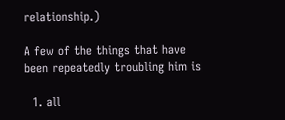relationship.)

A few of the things that have been repeatedly troubling him is

  1. all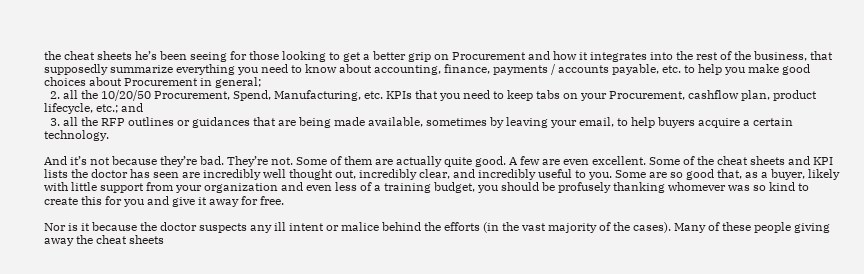the cheat sheets he’s been seeing for those looking to get a better grip on Procurement and how it integrates into the rest of the business, that supposedly summarize everything you need to know about accounting, finance, payments / accounts payable, etc. to help you make good choices about Procurement in general;
  2. all the 10/20/50 Procurement, Spend, Manufacturing, etc. KPIs that you need to keep tabs on your Procurement, cashflow plan, product lifecycle, etc.; and
  3. all the RFP outlines or guidances that are being made available, sometimes by leaving your email, to help buyers acquire a certain technology.

And it’s not because they’re bad. They’re not. Some of them are actually quite good. A few are even excellent. Some of the cheat sheets and KPI lists the doctor has seen are incredibly well thought out, incredibly clear, and incredibly useful to you. Some are so good that, as a buyer, likely with little support from your organization and even less of a training budget, you should be profusely thanking whomever was so kind to create this for you and give it away for free.

Nor is it because the doctor suspects any ill intent or malice behind the efforts (in the vast majority of the cases). Many of these people giving away the cheat sheets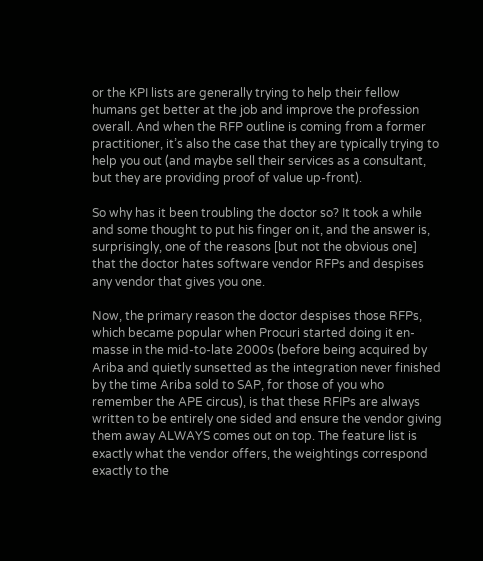or the KPI lists are generally trying to help their fellow humans get better at the job and improve the profession overall. And when the RFP outline is coming from a former practitioner, it’s also the case that they are typically trying to help you out (and maybe sell their services as a consultant, but they are providing proof of value up-front).

So why has it been troubling the doctor so? It took a while and some thought to put his finger on it, and the answer is, surprisingly, one of the reasons [but not the obvious one] that the doctor hates software vendor RFPs and despises any vendor that gives you one.

Now, the primary reason the doctor despises those RFPs, which became popular when Procuri started doing it en-masse in the mid-to-late 2000s (before being acquired by Ariba and quietly sunsetted as the integration never finished by the time Ariba sold to SAP, for those of you who remember the APE circus), is that these RFIPs are always written to be entirely one sided and ensure the vendor giving them away ALWAYS comes out on top. The feature list is exactly what the vendor offers, the weightings correspond exactly to the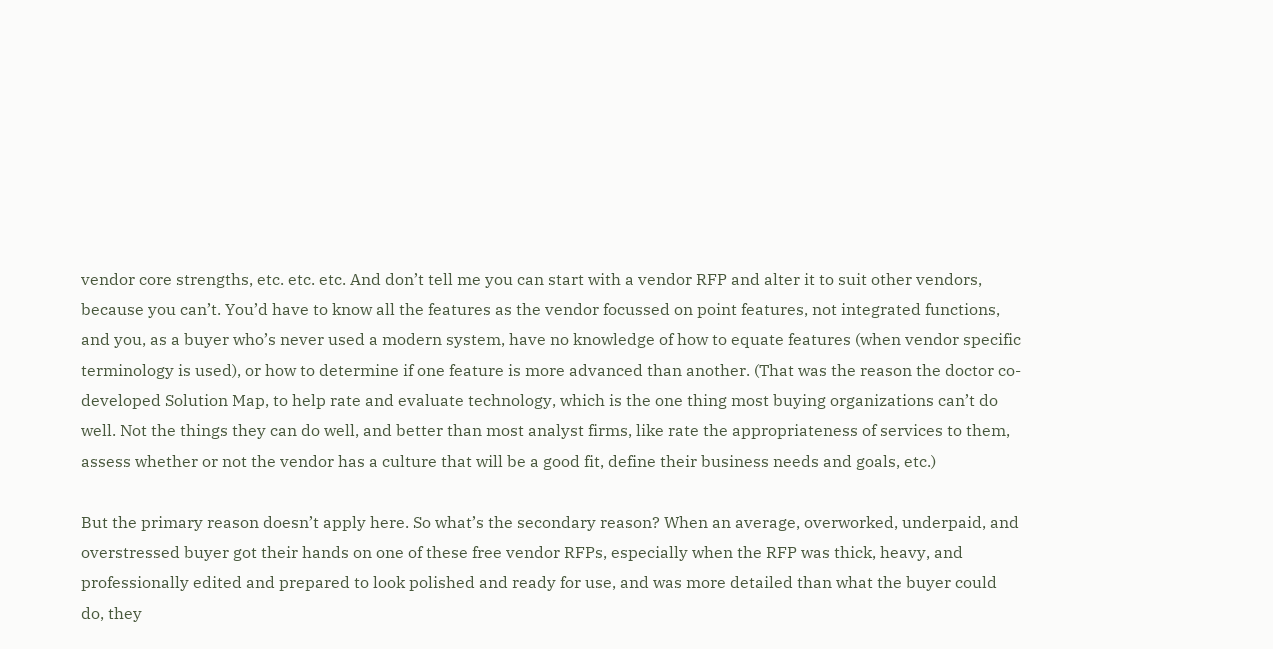vendor core strengths, etc. etc. etc. And don’t tell me you can start with a vendor RFP and alter it to suit other vendors, because you can’t. You’d have to know all the features as the vendor focussed on point features, not integrated functions, and you, as a buyer who’s never used a modern system, have no knowledge of how to equate features (when vendor specific terminology is used), or how to determine if one feature is more advanced than another. (That was the reason the doctor co-developed Solution Map, to help rate and evaluate technology, which is the one thing most buying organizations can’t do well. Not the things they can do well, and better than most analyst firms, like rate the appropriateness of services to them, assess whether or not the vendor has a culture that will be a good fit, define their business needs and goals, etc.)

But the primary reason doesn’t apply here. So what’s the secondary reason? When an average, overworked, underpaid, and overstressed buyer got their hands on one of these free vendor RFPs, especially when the RFP was thick, heavy, and professionally edited and prepared to look polished and ready for use, and was more detailed than what the buyer could do, they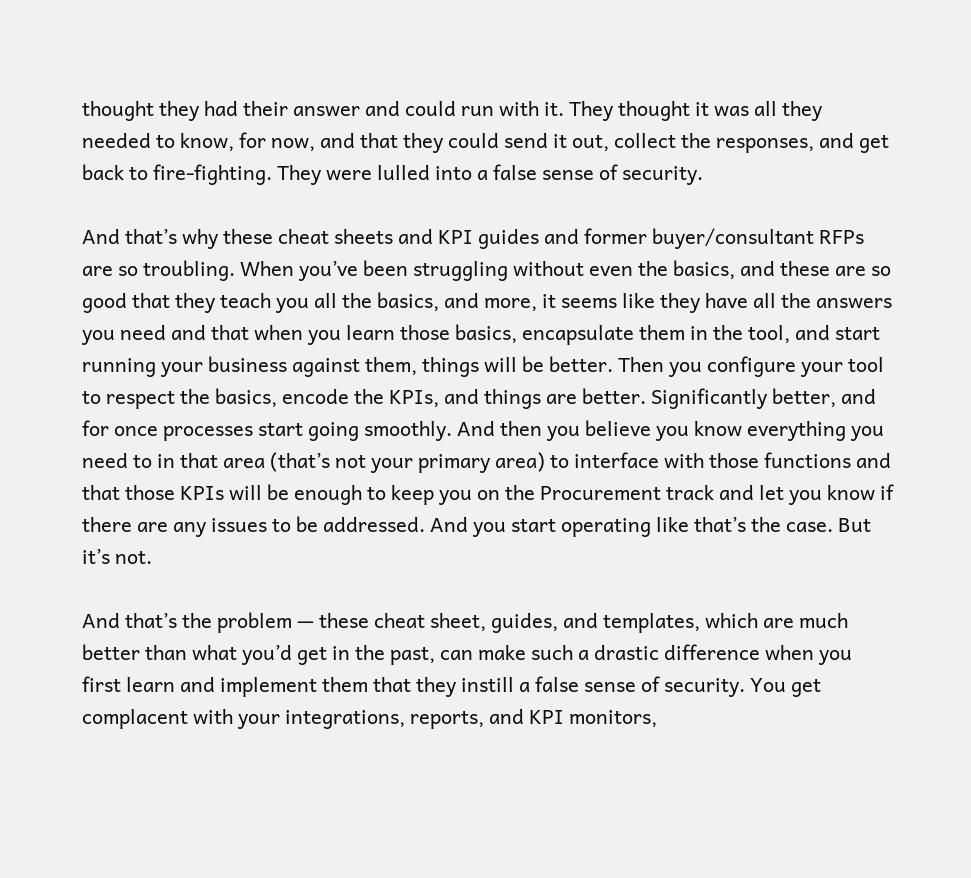thought they had their answer and could run with it. They thought it was all they needed to know, for now, and that they could send it out, collect the responses, and get back to fire-fighting. They were lulled into a false sense of security.

And that’s why these cheat sheets and KPI guides and former buyer/consultant RFPs are so troubling. When you’ve been struggling without even the basics, and these are so good that they teach you all the basics, and more, it seems like they have all the answers you need and that when you learn those basics, encapsulate them in the tool, and start running your business against them, things will be better. Then you configure your tool to respect the basics, encode the KPIs, and things are better. Significantly better, and for once processes start going smoothly. And then you believe you know everything you need to in that area (that’s not your primary area) to interface with those functions and that those KPIs will be enough to keep you on the Procurement track and let you know if there are any issues to be addressed. And you start operating like that’s the case. But it’s not.

And that’s the problem — these cheat sheet, guides, and templates, which are much better than what you’d get in the past, can make such a drastic difference when you first learn and implement them that they instill a false sense of security. You get complacent with your integrations, reports, and KPI monitors,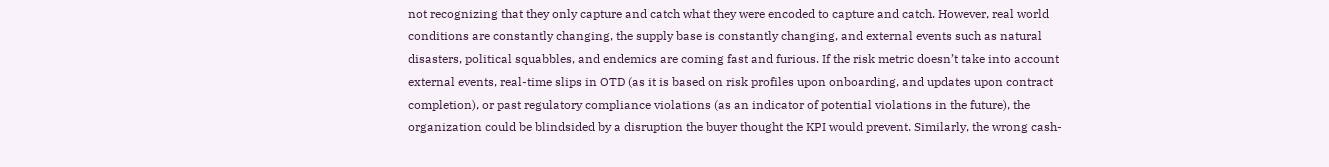not recognizing that they only capture and catch what they were encoded to capture and catch. However, real world conditions are constantly changing, the supply base is constantly changing, and external events such as natural disasters, political squabbles, and endemics are coming fast and furious. If the risk metric doesn’t take into account external events, real-time slips in OTD (as it is based on risk profiles upon onboarding, and updates upon contract completion), or past regulatory compliance violations (as an indicator of potential violations in the future), the organization could be blindsided by a disruption the buyer thought the KPI would prevent. Similarly, the wrong cash-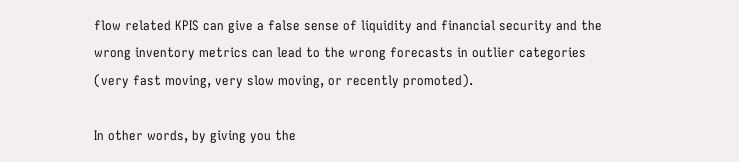flow related KPIS can give a false sense of liquidity and financial security and the wrong inventory metrics can lead to the wrong forecasts in outlier categories (very fast moving, very slow moving, or recently promoted).

In other words, by giving you the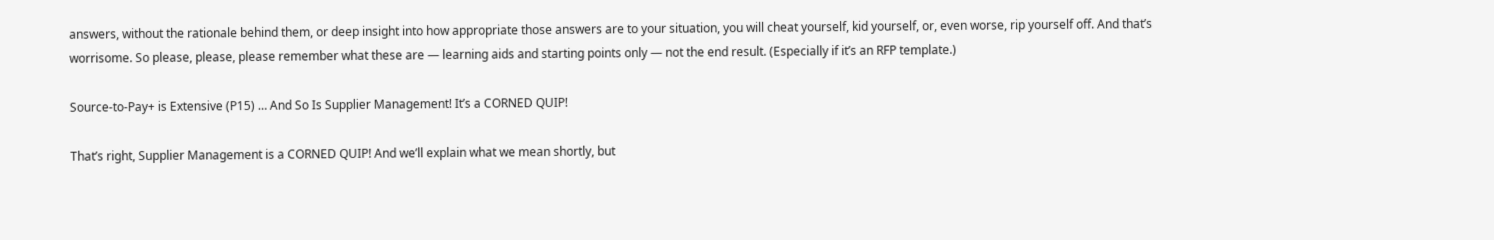answers, without the rationale behind them, or deep insight into how appropriate those answers are to your situation, you will cheat yourself, kid yourself, or, even worse, rip yourself off. And that’s worrisome. So please, please, please remember what these are — learning aids and starting points only — not the end result. (Especially if it’s an RFP template.)

Source-to-Pay+ is Extensive (P15) … And So Is Supplier Management! It’s a CORNED QUIP!

That’s right, Supplier Management is a CORNED QUIP! And we’ll explain what we mean shortly, but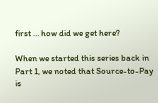first … how did we get here?

When we started this series back in Part 1, we noted that Source-to-Pay is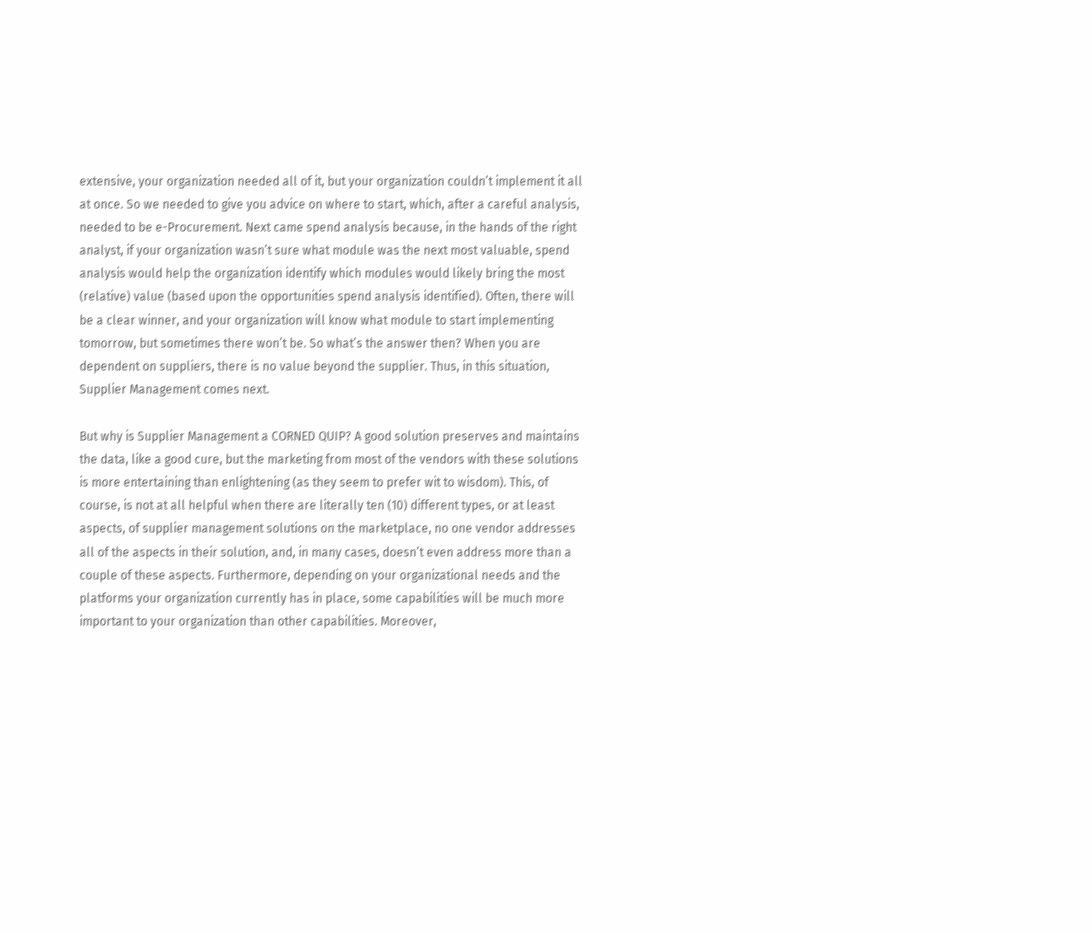extensive, your organization needed all of it, but your organization couldn’t implement it all at once. So we needed to give you advice on where to start, which, after a careful analysis, needed to be e-Procurement. Next came spend analysis because, in the hands of the right analyst, if your organization wasn’t sure what module was the next most valuable, spend analysis would help the organization identify which modules would likely bring the most (relative) value (based upon the opportunities spend analysis identified). Often, there will be a clear winner, and your organization will know what module to start implementing tomorrow, but sometimes there won’t be. So what’s the answer then? When you are dependent on suppliers, there is no value beyond the supplier. Thus, in this situation, Supplier Management comes next.

But why is Supplier Management a CORNED QUIP? A good solution preserves and maintains the data, like a good cure, but the marketing from most of the vendors with these solutions is more entertaining than enlightening (as they seem to prefer wit to wisdom). This, of course, is not at all helpful when there are literally ten (10) different types, or at least aspects, of supplier management solutions on the marketplace, no one vendor addresses all of the aspects in their solution, and, in many cases, doesn’t even address more than a couple of these aspects. Furthermore, depending on your organizational needs and the platforms your organization currently has in place, some capabilities will be much more important to your organization than other capabilities. Moreover,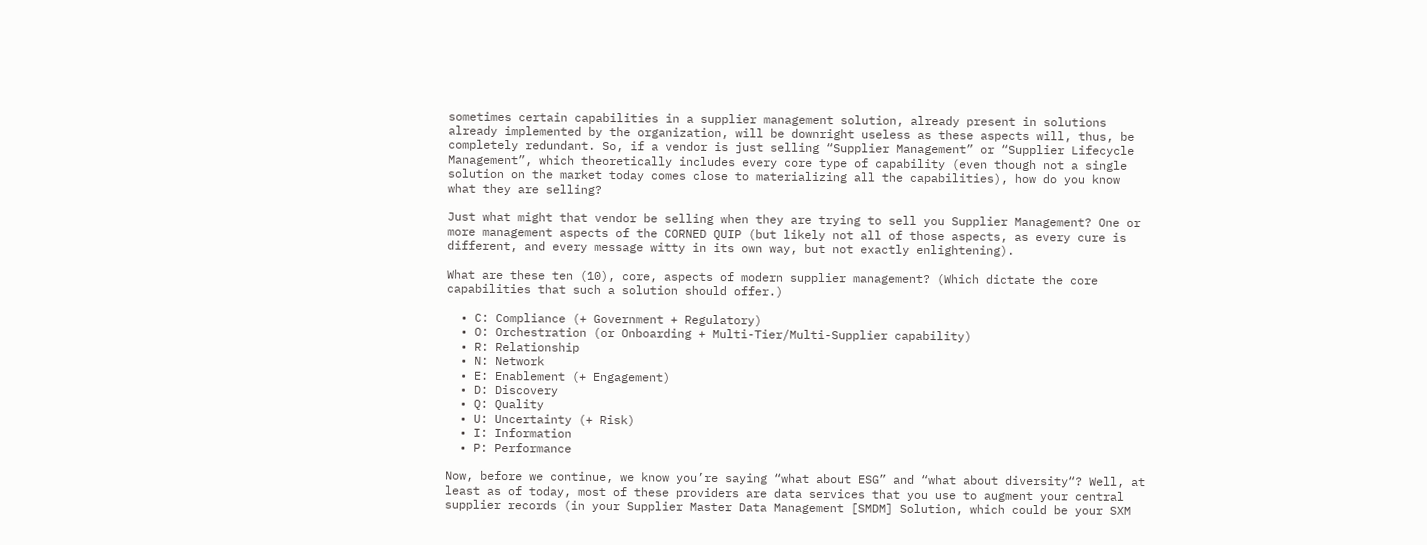sometimes certain capabilities in a supplier management solution, already present in solutions already implemented by the organization, will be downright useless as these aspects will, thus, be completely redundant. So, if a vendor is just selling “Supplier Management” or “Supplier Lifecycle Management”, which theoretically includes every core type of capability (even though not a single solution on the market today comes close to materializing all the capabilities), how do you know what they are selling?

Just what might that vendor be selling when they are trying to sell you Supplier Management? One or more management aspects of the CORNED QUIP (but likely not all of those aspects, as every cure is different, and every message witty in its own way, but not exactly enlightening).

What are these ten (10), core, aspects of modern supplier management? (Which dictate the core capabilities that such a solution should offer.)

  • C: Compliance (+ Government + Regulatory)
  • O: Orchestration (or Onboarding + Multi-Tier/Multi-Supplier capability)
  • R: Relationship
  • N: Network
  • E: Enablement (+ Engagement)
  • D: Discovery
  • Q: Quality
  • U: Uncertainty (+ Risk)
  • I: Information
  • P: Performance

Now, before we continue, we know you’re saying “what about ESG” and “what about diversity“? Well, at least as of today, most of these providers are data services that you use to augment your central supplier records (in your Supplier Master Data Management [SMDM] Solution, which could be your SXM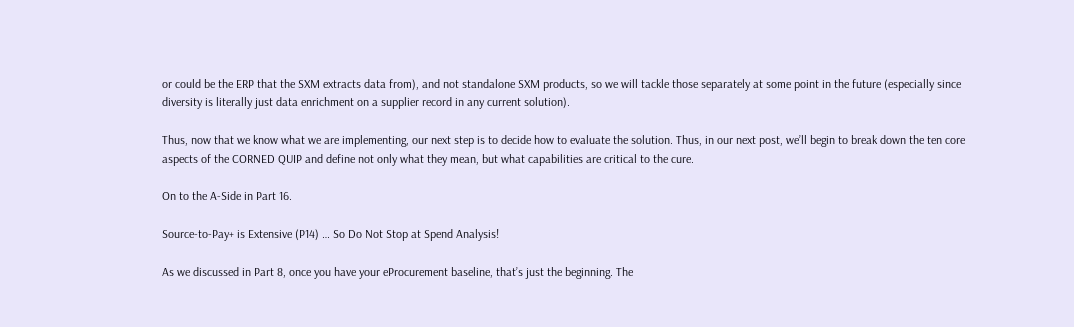or could be the ERP that the SXM extracts data from), and not standalone SXM products, so we will tackle those separately at some point in the future (especially since diversity is literally just data enrichment on a supplier record in any current solution).

Thus, now that we know what we are implementing, our next step is to decide how to evaluate the solution. Thus, in our next post, we’ll begin to break down the ten core aspects of the CORNED QUIP and define not only what they mean, but what capabilities are critical to the cure.

On to the A-Side in Part 16.

Source-to-Pay+ is Extensive (P14) … So Do Not Stop at Spend Analysis!

As we discussed in Part 8, once you have your eProcurement baseline, that’s just the beginning. The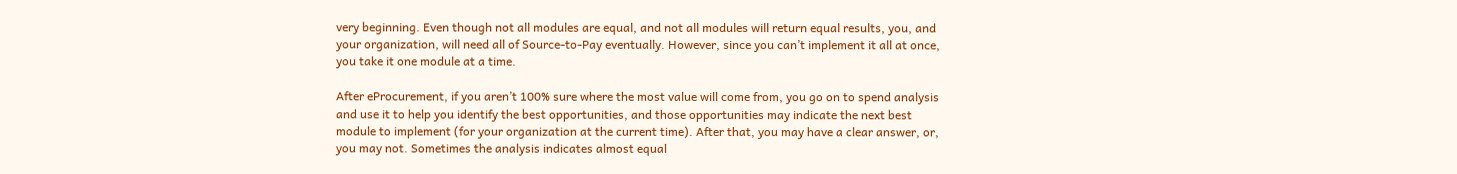very beginning. Even though not all modules are equal, and not all modules will return equal results, you, and your organization, will need all of Source-to-Pay eventually. However, since you can’t implement it all at once, you take it one module at a time.

After eProcurement, if you aren’t 100% sure where the most value will come from, you go on to spend analysis and use it to help you identify the best opportunities, and those opportunities may indicate the next best module to implement (for your organization at the current time). After that, you may have a clear answer, or, you may not. Sometimes the analysis indicates almost equal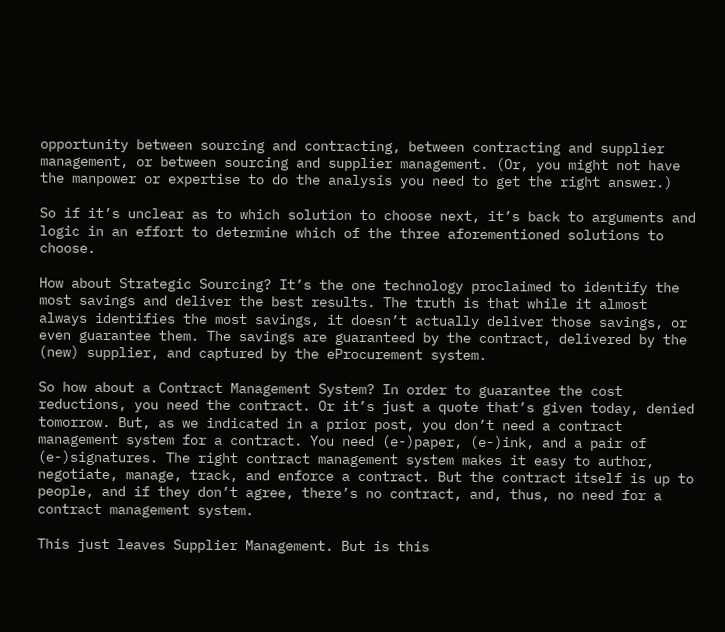opportunity between sourcing and contracting, between contracting and supplier management, or between sourcing and supplier management. (Or, you might not have the manpower or expertise to do the analysis you need to get the right answer.)

So if it’s unclear as to which solution to choose next, it’s back to arguments and logic in an effort to determine which of the three aforementioned solutions to choose.

How about Strategic Sourcing? It’s the one technology proclaimed to identify the most savings and deliver the best results. The truth is that while it almost always identifies the most savings, it doesn’t actually deliver those savings, or even guarantee them. The savings are guaranteed by the contract, delivered by the (new) supplier, and captured by the eProcurement system.

So how about a Contract Management System? In order to guarantee the cost reductions, you need the contract. Or it’s just a quote that’s given today, denied tomorrow. But, as we indicated in a prior post, you don’t need a contract management system for a contract. You need (e-)paper, (e-)ink, and a pair of (e-)signatures. The right contract management system makes it easy to author, negotiate, manage, track, and enforce a contract. But the contract itself is up to people, and if they don’t agree, there’s no contract, and, thus, no need for a contract management system.

This just leaves Supplier Management. But is this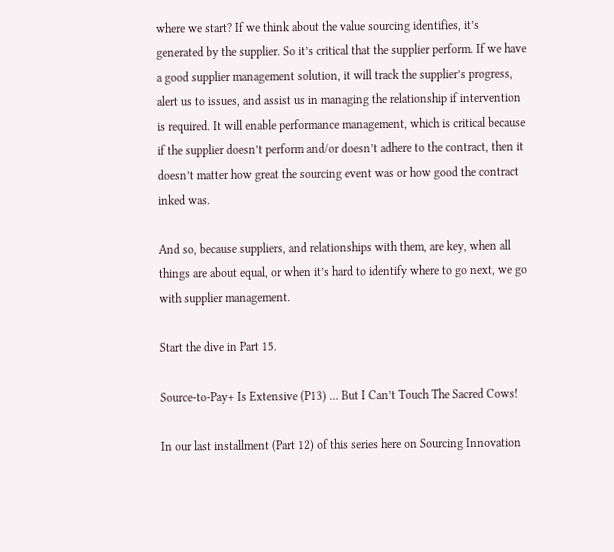where we start? If we think about the value sourcing identifies, it’s generated by the supplier. So it’s critical that the supplier perform. If we have a good supplier management solution, it will track the supplier’s progress, alert us to issues, and assist us in managing the relationship if intervention is required. It will enable performance management, which is critical because if the supplier doesn’t perform and/or doesn’t adhere to the contract, then it doesn’t matter how great the sourcing event was or how good the contract inked was.

And so, because suppliers, and relationships with them, are key, when all things are about equal, or when it’s hard to identify where to go next, we go with supplier management.

Start the dive in Part 15.

Source-to-Pay+ Is Extensive (P13) … But I Can’t Touch The Sacred Cows!

In our last installment (Part 12) of this series here on Sourcing Innovation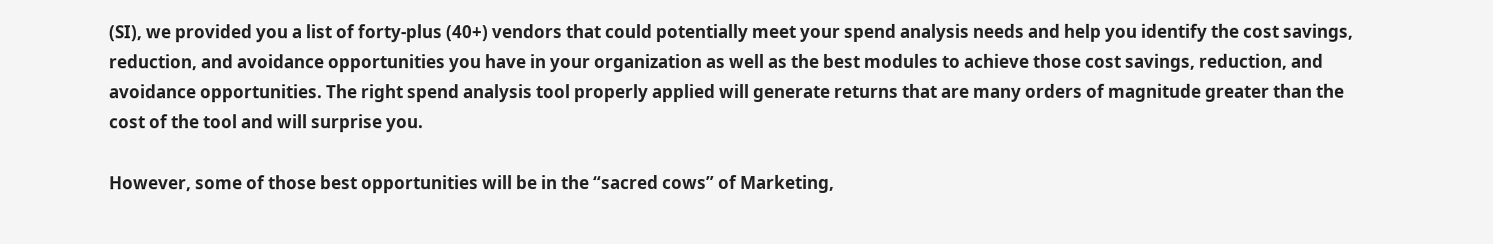(SI), we provided you a list of forty-plus (40+) vendors that could potentially meet your spend analysis needs and help you identify the cost savings, reduction, and avoidance opportunities you have in your organization as well as the best modules to achieve those cost savings, reduction, and avoidance opportunities. The right spend analysis tool properly applied will generate returns that are many orders of magnitude greater than the cost of the tool and will surprise you.

However, some of those best opportunities will be in the “sacred cows” of Marketing,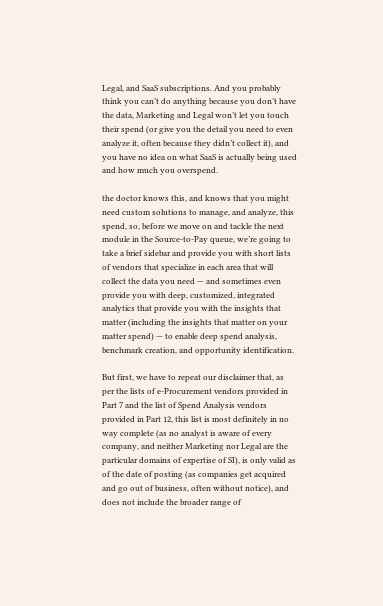Legal, and SaaS subscriptions. And you probably think you can’t do anything because you don’t have the data, Marketing and Legal won’t let you touch their spend (or give you the detail you need to even analyze it, often because they didn’t collect it), and you have no idea on what SaaS is actually being used and how much you overspend.

the doctor knows this, and knows that you might need custom solutions to manage, and analyze, this spend, so, before we move on and tackle the next module in the Source-to-Pay queue, we’re going to take a brief sidebar and provide you with short lists of vendors that specialize in each area that will collect the data you need — and sometimes even provide you with deep, customized, integrated analytics that provide you with the insights that matter (including the insights that matter on your matter spend) — to enable deep spend analysis, benchmark creation, and opportunity identification.

But first, we have to repeat our disclaimer that, as per the lists of e-Procurement vendors provided in Part 7 and the list of Spend Analysis vendors provided in Part 12, this list is most definitely in no way complete (as no analyst is aware of every company, and neither Marketing nor Legal are the particular domains of expertise of SI), is only valid as of the date of posting (as companies get acquired and go out of business, often without notice), and does not include the broader range of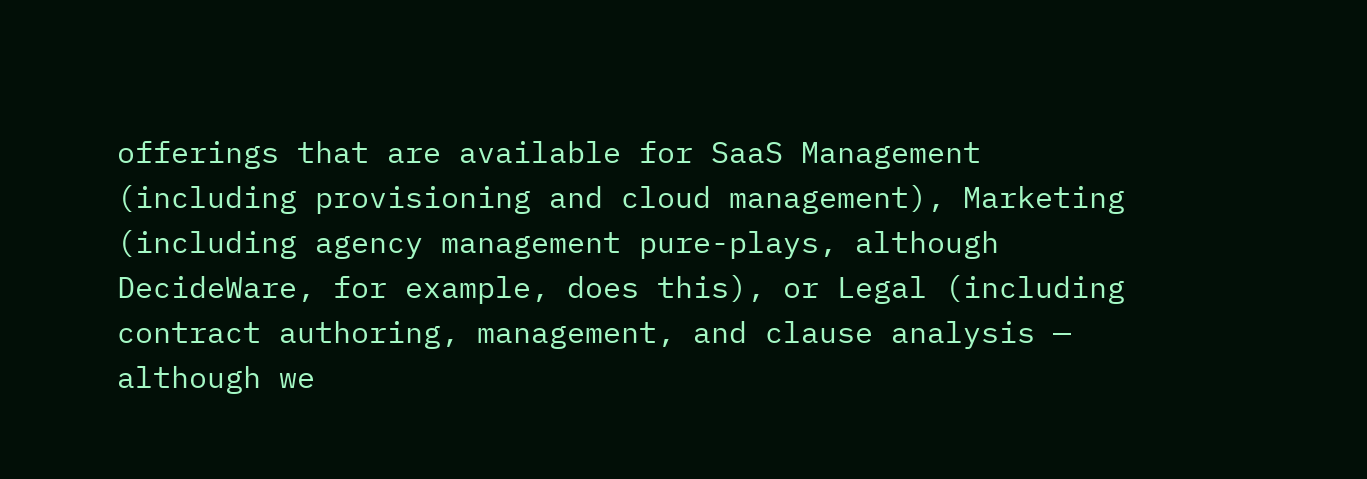offerings that are available for SaaS Management (including provisioning and cloud management), Marketing (including agency management pure-plays, although DecideWare, for example, does this), or Legal (including contract authoring, management, and clause analysis — although we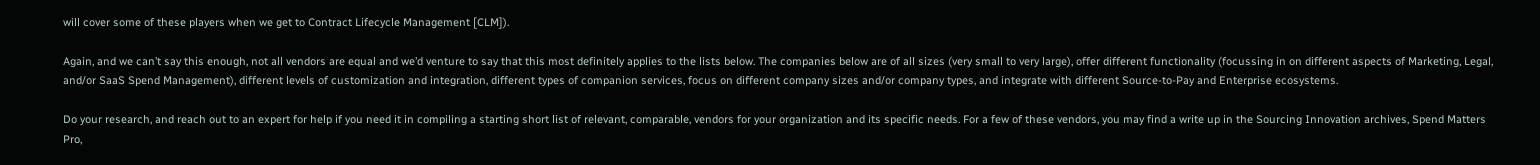will cover some of these players when we get to Contract Lifecycle Management [CLM]).

Again, and we can’t say this enough, not all vendors are equal and we’d venture to say that this most definitely applies to the lists below. The companies below are of all sizes (very small to very large), offer different functionality (focussing in on different aspects of Marketing, Legal, and/or SaaS Spend Management), different levels of customization and integration, different types of companion services, focus on different company sizes and/or company types, and integrate with different Source-to-Pay and Enterprise ecosystems.

Do your research, and reach out to an expert for help if you need it in compiling a starting short list of relevant, comparable, vendors for your organization and its specific needs. For a few of these vendors, you may find a write up in the Sourcing Innovation archives, Spend Matters Pro,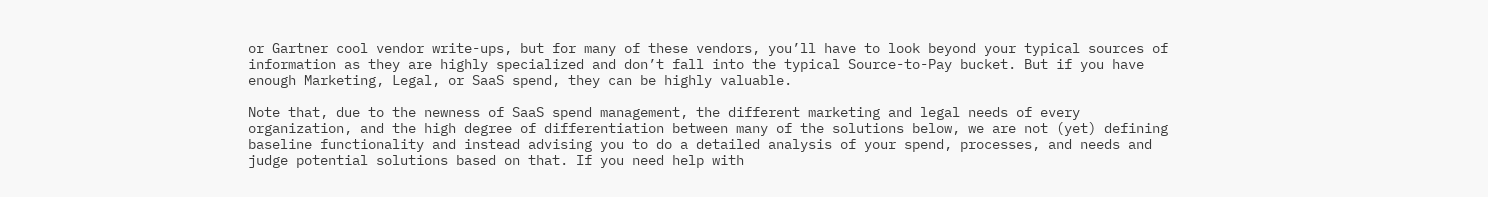or Gartner cool vendor write-ups, but for many of these vendors, you’ll have to look beyond your typical sources of information as they are highly specialized and don’t fall into the typical Source-to-Pay bucket. But if you have enough Marketing, Legal, or SaaS spend, they can be highly valuable.

Note that, due to the newness of SaaS spend management, the different marketing and legal needs of every organization, and the high degree of differentiation between many of the solutions below, we are not (yet) defining baseline functionality and instead advising you to do a detailed analysis of your spend, processes, and needs and judge potential solutions based on that. If you need help with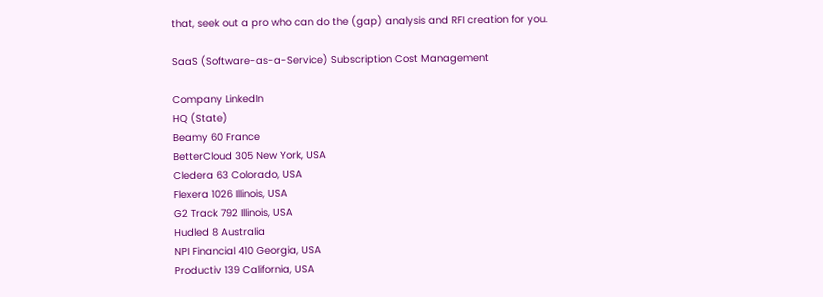that, seek out a pro who can do the (gap) analysis and RFI creation for you.

SaaS (Software-as-a-Service) Subscription Cost Management

Company LinkedIn
HQ (State)
Beamy 60 France
BetterCloud 305 New York, USA
Cledera 63 Colorado, USA
Flexera 1026 Illinois, USA
G2 Track 792 Illinois, USA
Hudled 8 Australia
NPI Financial 410 Georgia, USA
Productiv 139 California, USA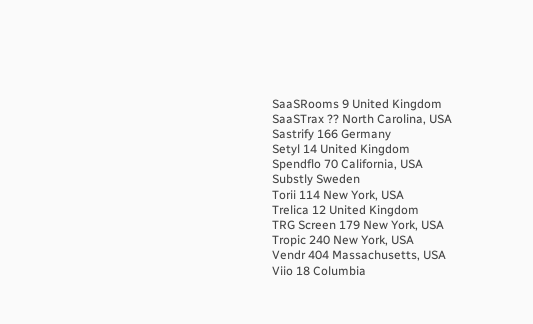SaaSRooms 9 United Kingdom
SaaSTrax ?? North Carolina, USA
Sastrify 166 Germany
Setyl 14 United Kingdom
Spendflo 70 California, USA
Substly Sweden
Torii 114 New York, USA
Trelica 12 United Kingdom
TRG Screen 179 New York, USA
Tropic 240 New York, USA
Vendr 404 Massachusetts, USA
Viio 18 Columbia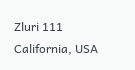Zluri 111 California, USA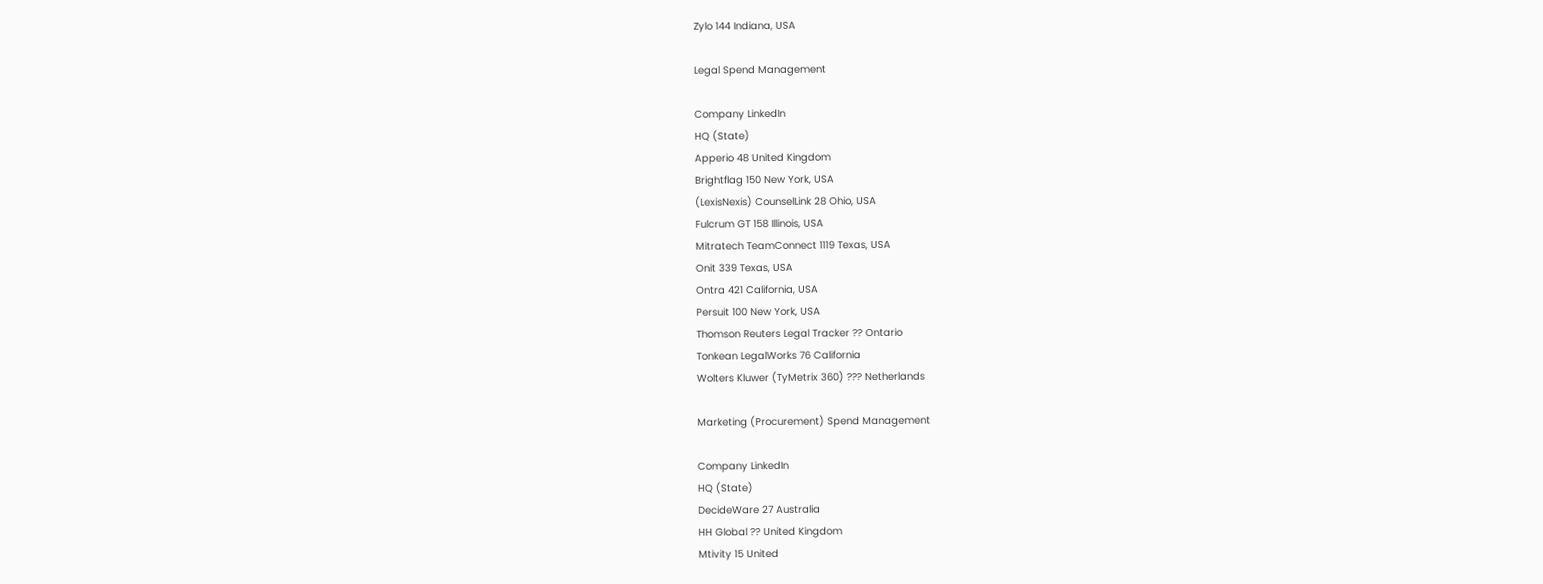Zylo 144 Indiana, USA

Legal Spend Management

Company LinkedIn
HQ (State)
Apperio 48 United Kingdom
Brightflag 150 New York, USA
(LexisNexis) CounselLink 28 Ohio, USA
Fulcrum GT 158 Illinois, USA
Mitratech TeamConnect 1119 Texas, USA
Onit 339 Texas, USA
Ontra 421 California, USA
Persuit 100 New York, USA
Thomson Reuters Legal Tracker ?? Ontario
Tonkean LegalWorks 76 California
Wolters Kluwer (TyMetrix 360) ??? Netherlands

Marketing (Procurement) Spend Management

Company LinkedIn
HQ (State)
DecideWare 27 Australia
HH Global ?? United Kingdom
Mtivity 15 United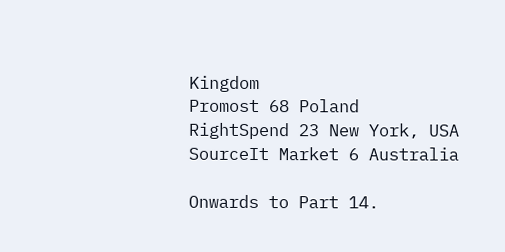Kingdom
Promost 68 Poland
RightSpend 23 New York, USA
SourceIt Market 6 Australia

Onwards to Part 14.